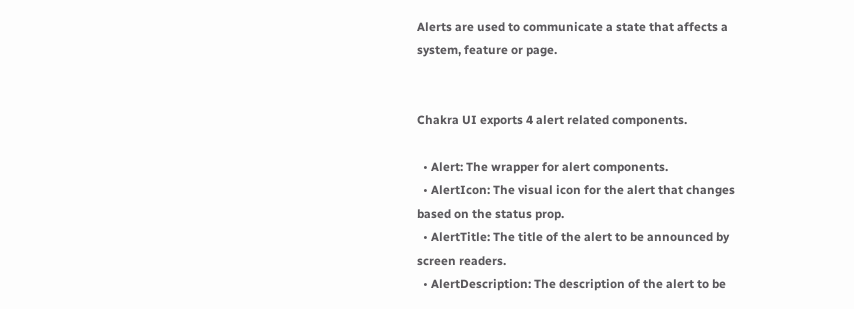Alerts are used to communicate a state that affects a system, feature or page.


Chakra UI exports 4 alert related components.

  • Alert: The wrapper for alert components.
  • AlertIcon: The visual icon for the alert that changes based on the status prop.
  • AlertTitle: The title of the alert to be announced by screen readers.
  • AlertDescription: The description of the alert to be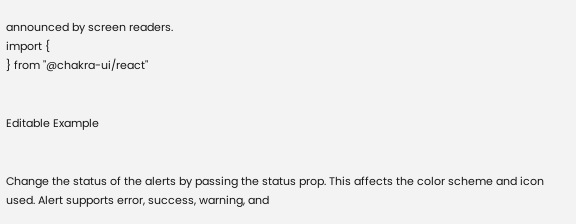announced by screen readers.
import {
} from "@chakra-ui/react"


Editable Example


Change the status of the alerts by passing the status prop. This affects the color scheme and icon used. Alert supports error, success, warning, and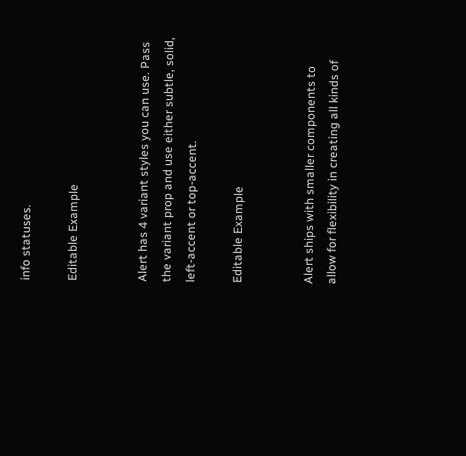info statuses.

Editable Example


Alert has 4 variant styles you can use. Pass the variant prop and use either subtle, solid, left-accent or top-accent.

Editable Example


Alert ships with smaller components to allow for flexibility in creating all kinds of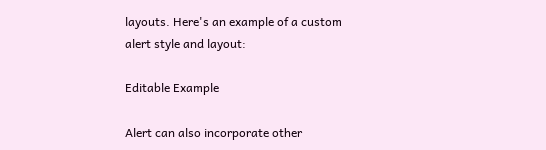layouts. Here's an example of a custom alert style and layout:

Editable Example

Alert can also incorporate other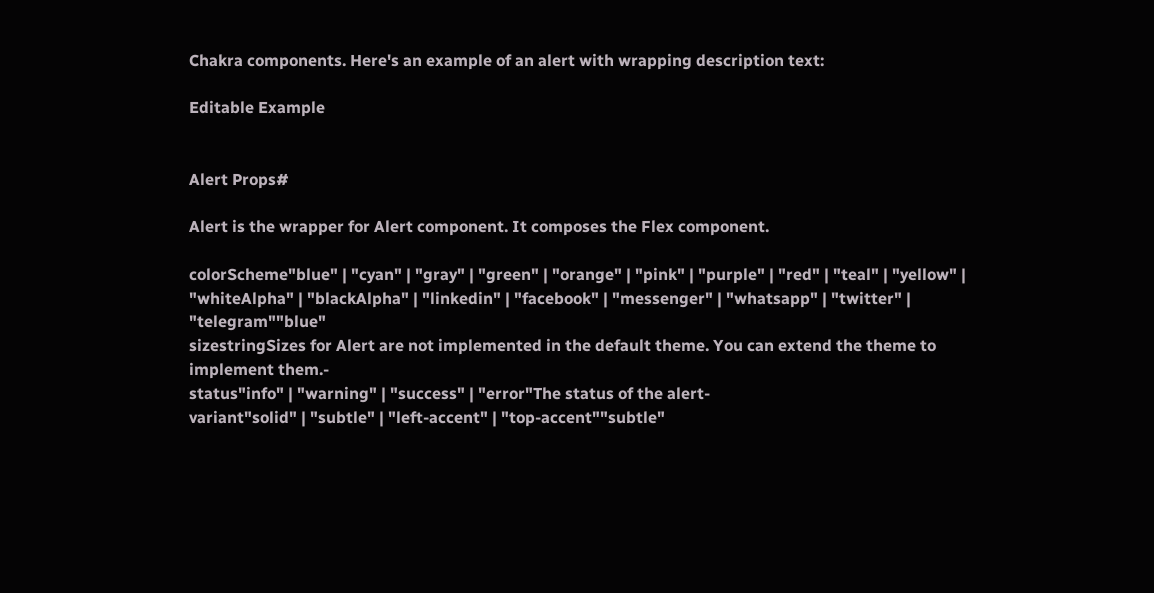Chakra components. Here's an example of an alert with wrapping description text:

Editable Example


Alert Props#

Alert is the wrapper for Alert component. It composes the Flex component.

colorScheme"blue" | "cyan" | "gray" | "green" | "orange" | "pink" | "purple" | "red" | "teal" | "yellow" | "whiteAlpha" | "blackAlpha" | "linkedin" | "facebook" | "messenger" | "whatsapp" | "twitter" | "telegram""blue"
sizestringSizes for Alert are not implemented in the default theme. You can extend the theme to implement them.-
status"info" | "warning" | "success" | "error"The status of the alert-
variant"solid" | "subtle" | "left-accent" | "top-accent""subtle"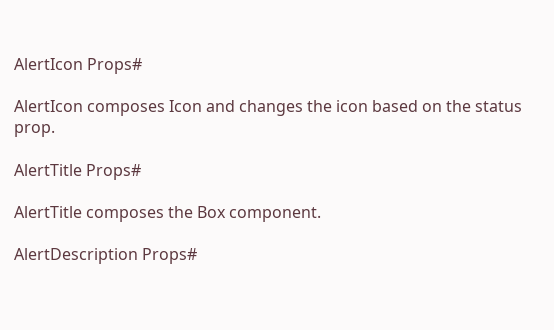AlertIcon Props#

AlertIcon composes Icon and changes the icon based on the status prop.

AlertTitle Props#

AlertTitle composes the Box component.

AlertDescription Props#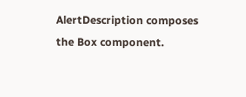AlertDescription composes the Box component.